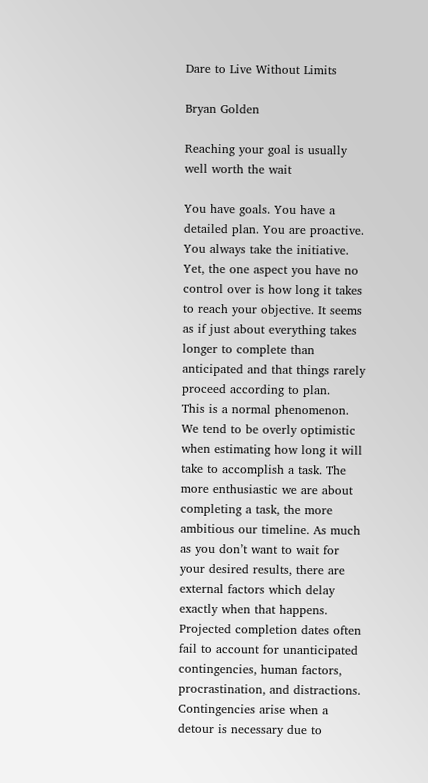Dare to Live Without Limits

Bryan Golden

Reaching your goal is usually well worth the wait

You have goals. You have a detailed plan. You are proactive. You always take the initiative. Yet, the one aspect you have no control over is how long it takes to reach your objective. It seems as if just about everything takes longer to complete than anticipated and that things rarely proceed according to plan.
This is a normal phenomenon. We tend to be overly optimistic when estimating how long it will take to accomplish a task. The more enthusiastic we are about completing a task, the more ambitious our timeline. As much as you don’t want to wait for your desired results, there are external factors which delay exactly when that happens.
Projected completion dates often fail to account for unanticipated contingencies, human factors, procrastination, and distractions. Contingencies arise when a detour is necessary due to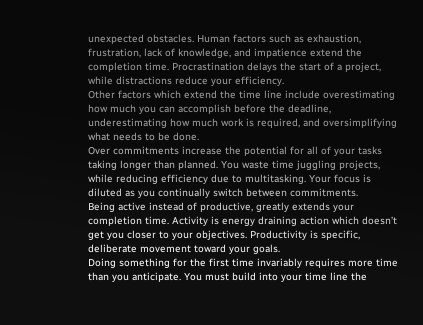unexpected obstacles. Human factors such as exhaustion, frustration, lack of knowledge, and impatience extend the completion time. Procrastination delays the start of a project, while distractions reduce your efficiency.
Other factors which extend the time line include overestimating how much you can accomplish before the deadline, underestimating how much work is required, and oversimplifying what needs to be done.
Over commitments increase the potential for all of your tasks taking longer than planned. You waste time juggling projects, while reducing efficiency due to multitasking. Your focus is diluted as you continually switch between commitments.
Being active instead of productive, greatly extends your completion time. Activity is energy draining action which doesn’t get you closer to your objectives. Productivity is specific, deliberate movement toward your goals.
Doing something for the first time invariably requires more time than you anticipate. You must build into your time line the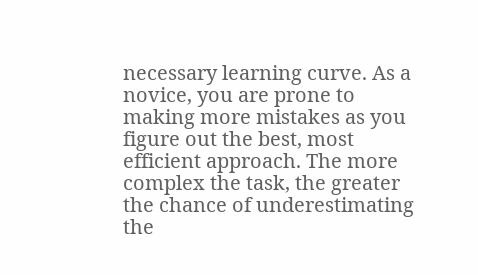necessary learning curve. As a novice, you are prone to making more mistakes as you figure out the best, most efficient approach. The more complex the task, the greater the chance of underestimating the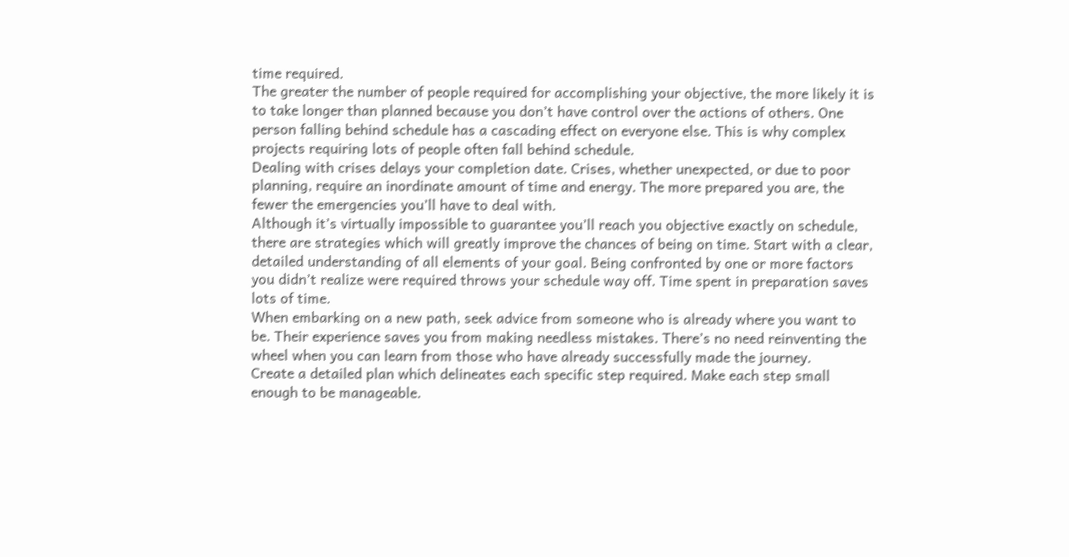time required.
The greater the number of people required for accomplishing your objective, the more likely it is to take longer than planned because you don’t have control over the actions of others. One person falling behind schedule has a cascading effect on everyone else. This is why complex projects requiring lots of people often fall behind schedule.
Dealing with crises delays your completion date. Crises, whether unexpected, or due to poor planning, require an inordinate amount of time and energy. The more prepared you are, the fewer the emergencies you’ll have to deal with.
Although it’s virtually impossible to guarantee you’ll reach you objective exactly on schedule, there are strategies which will greatly improve the chances of being on time. Start with a clear, detailed understanding of all elements of your goal. Being confronted by one or more factors you didn’t realize were required throws your schedule way off. Time spent in preparation saves lots of time.
When embarking on a new path, seek advice from someone who is already where you want to be. Their experience saves you from making needless mistakes. There’s no need reinventing the wheel when you can learn from those who have already successfully made the journey.
Create a detailed plan which delineates each specific step required. Make each step small enough to be manageable.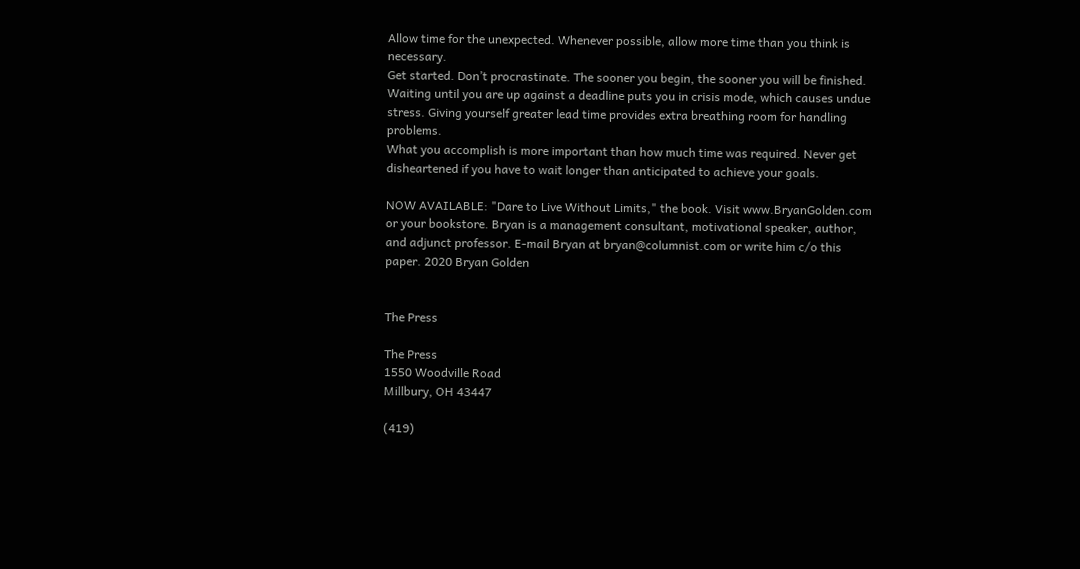Allow time for the unexpected. Whenever possible, allow more time than you think is necessary.
Get started. Don’t procrastinate. The sooner you begin, the sooner you will be finished. Waiting until you are up against a deadline puts you in crisis mode, which causes undue stress. Giving yourself greater lead time provides extra breathing room for handling problems.
What you accomplish is more important than how much time was required. Never get disheartened if you have to wait longer than anticipated to achieve your goals.

NOW AVAILABLE: "Dare to Live Without Limits," the book. Visit www.BryanGolden.com or your bookstore. Bryan is a management consultant, motivational speaker, author, and adjunct professor. E-mail Bryan at bryan@columnist.com or write him c/o this paper. 2020 Bryan Golden


The Press

The Press
1550 Woodville Road
Millbury, OH 43447

(419)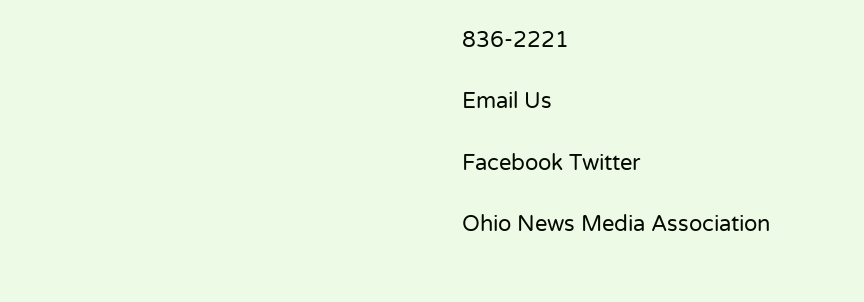836-2221

Email Us

Facebook Twitter

Ohio News Media Association